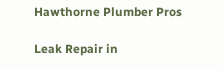Hawthorne Plumber Pros

Leak Repair in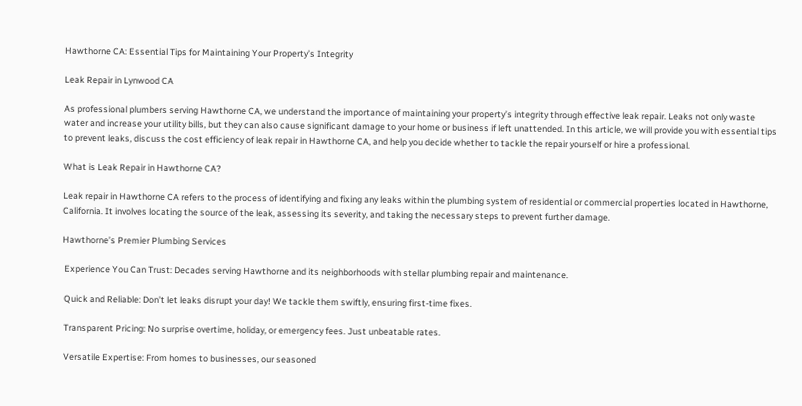Hawthorne CA: Essential Tips for Maintaining Your Property’s Integrity

Leak Repair in Lynwood CA

As professional plumbers serving Hawthorne CA, we understand the importance of maintaining your property’s integrity through effective leak repair. Leaks not only waste water and increase your utility bills, but they can also cause significant damage to your home or business if left unattended. In this article, we will provide you with essential tips to prevent leaks, discuss the cost efficiency of leak repair in Hawthorne CA, and help you decide whether to tackle the repair yourself or hire a professional.

What is Leak Repair in Hawthorne CA?

Leak repair in Hawthorne CA refers to the process of identifying and fixing any leaks within the plumbing system of residential or commercial properties located in Hawthorne, California. It involves locating the source of the leak, assessing its severity, and taking the necessary steps to prevent further damage.

Hawthorne’s Premier Plumbing Services

 Experience You Can Trust: Decades serving Hawthorne and its neighborhoods with stellar plumbing repair and maintenance.

 Quick and Reliable: Don’t let leaks disrupt your day! We tackle them swiftly, ensuring first-time fixes.

 Transparent Pricing: No surprise overtime, holiday, or emergency fees. Just unbeatable rates.

 Versatile Expertise: From homes to businesses, our seasoned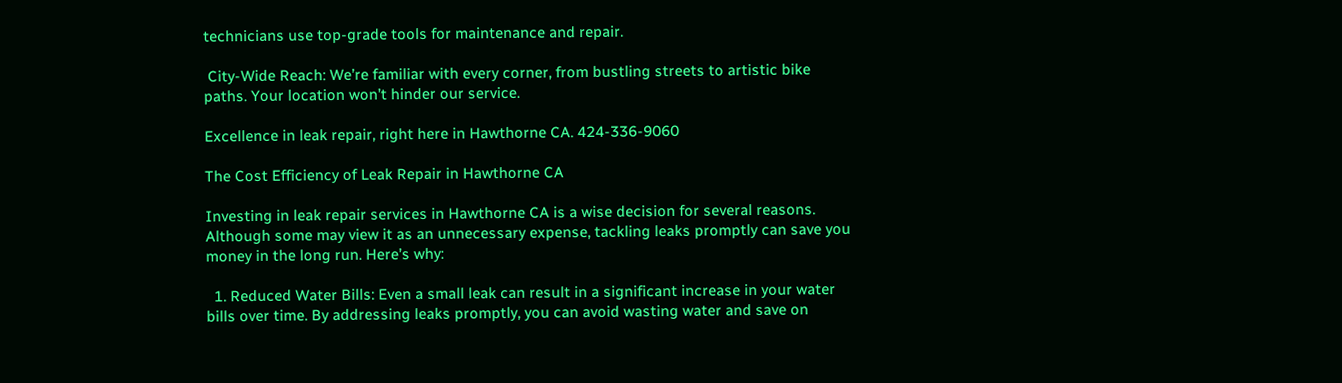technicians use top-grade tools for maintenance and repair.

 City-Wide Reach: We’re familiar with every corner, from bustling streets to artistic bike paths. Your location won’t hinder our service.

Excellence in leak repair, right here in Hawthorne CA. 424-336-9060

The Cost Efficiency of Leak Repair in Hawthorne CA

Investing in leak repair services in Hawthorne CA is a wise decision for several reasons. Although some may view it as an unnecessary expense, tackling leaks promptly can save you money in the long run. Here’s why:

  1. Reduced Water Bills: Even a small leak can result in a significant increase in your water bills over time. By addressing leaks promptly, you can avoid wasting water and save on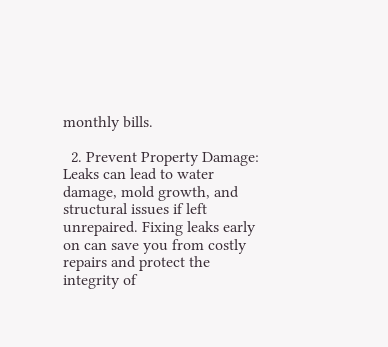monthly bills.

  2. Prevent Property Damage: Leaks can lead to water damage, mold growth, and structural issues if left unrepaired. Fixing leaks early on can save you from costly repairs and protect the integrity of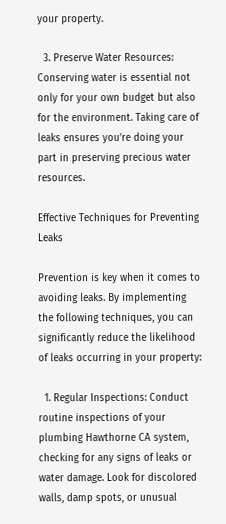your property.

  3. Preserve Water Resources: Conserving water is essential not only for your own budget but also for the environment. Taking care of leaks ensures you’re doing your part in preserving precious water resources.

Effective Techniques for Preventing Leaks

Prevention is key when it comes to avoiding leaks. By implementing the following techniques, you can significantly reduce the likelihood of leaks occurring in your property:

  1. Regular Inspections: Conduct routine inspections of your plumbing Hawthorne CA system, checking for any signs of leaks or water damage. Look for discolored walls, damp spots, or unusual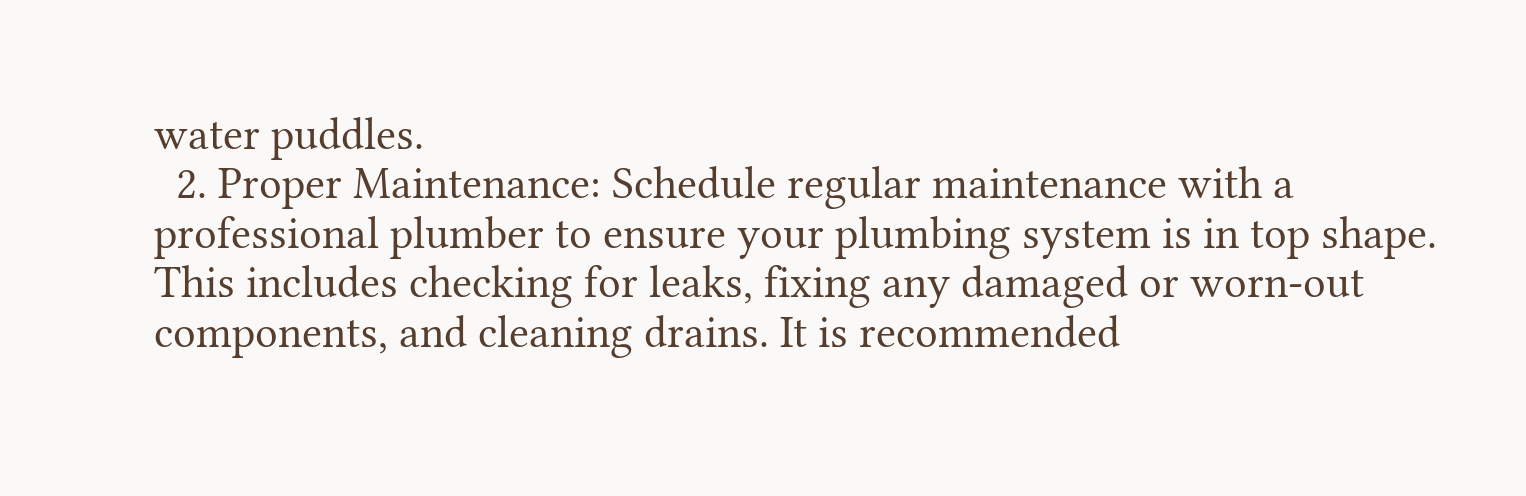water puddles.
  2. Proper Maintenance: Schedule regular maintenance with a professional plumber to ensure your plumbing system is in top shape. This includes checking for leaks, fixing any damaged or worn-out components, and cleaning drains. It is recommended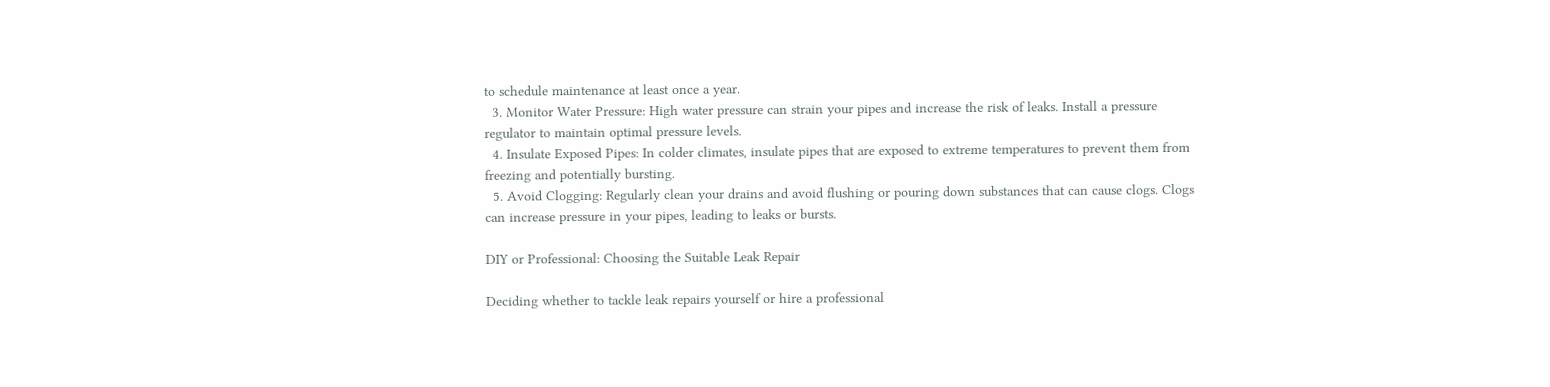to schedule maintenance at least once a year.
  3. Monitor Water Pressure: High water pressure can strain your pipes and increase the risk of leaks. Install a pressure regulator to maintain optimal pressure levels.
  4. Insulate Exposed Pipes: In colder climates, insulate pipes that are exposed to extreme temperatures to prevent them from freezing and potentially bursting.
  5. Avoid Clogging: Regularly clean your drains and avoid flushing or pouring down substances that can cause clogs. Clogs can increase pressure in your pipes, leading to leaks or bursts.

DIY or Professional: Choosing the Suitable Leak Repair

Deciding whether to tackle leak repairs yourself or hire a professional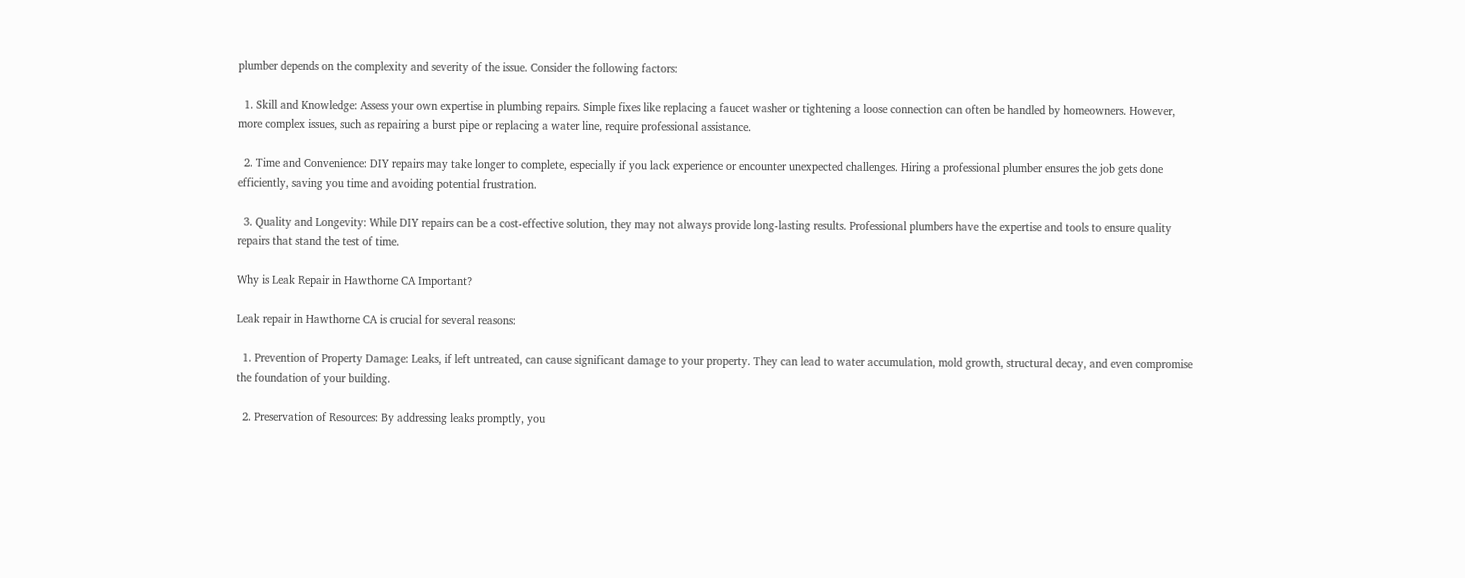plumber depends on the complexity and severity of the issue. Consider the following factors:

  1. Skill and Knowledge: Assess your own expertise in plumbing repairs. Simple fixes like replacing a faucet washer or tightening a loose connection can often be handled by homeowners. However, more complex issues, such as repairing a burst pipe or replacing a water line, require professional assistance.

  2. Time and Convenience: DIY repairs may take longer to complete, especially if you lack experience or encounter unexpected challenges. Hiring a professional plumber ensures the job gets done efficiently, saving you time and avoiding potential frustration.

  3. Quality and Longevity: While DIY repairs can be a cost-effective solution, they may not always provide long-lasting results. Professional plumbers have the expertise and tools to ensure quality repairs that stand the test of time.

Why is Leak Repair in Hawthorne CA Important?

Leak repair in Hawthorne CA is crucial for several reasons:

  1. Prevention of Property Damage: Leaks, if left untreated, can cause significant damage to your property. They can lead to water accumulation, mold growth, structural decay, and even compromise the foundation of your building.

  2. Preservation of Resources: By addressing leaks promptly, you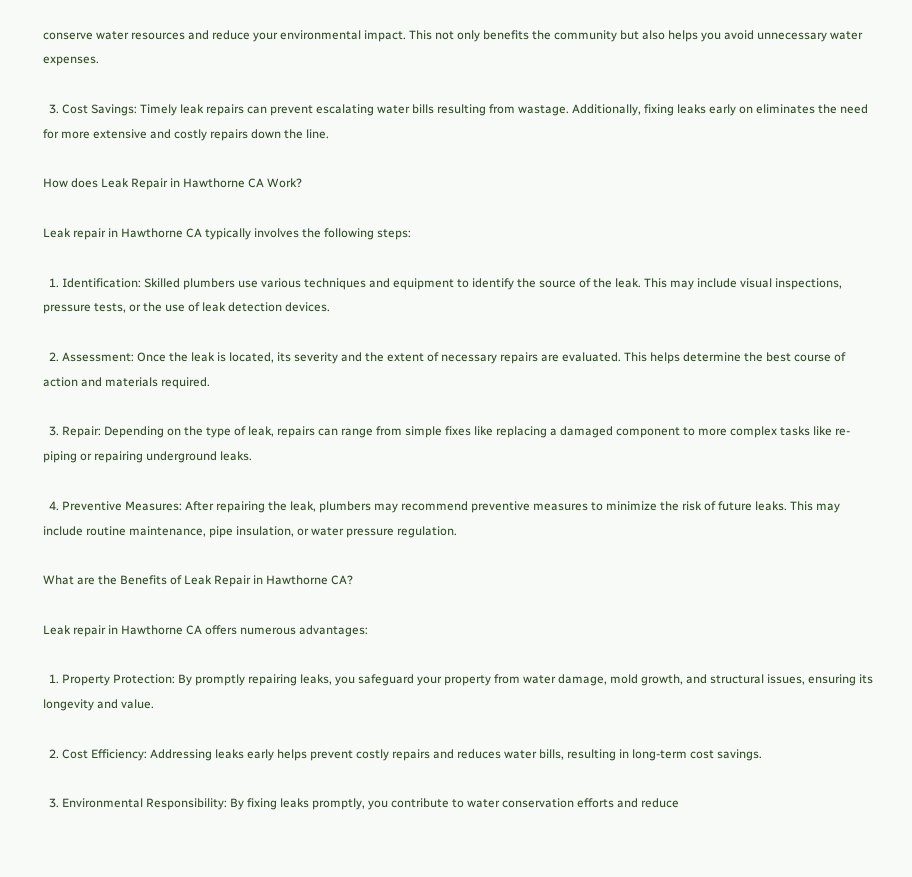conserve water resources and reduce your environmental impact. This not only benefits the community but also helps you avoid unnecessary water expenses.

  3. Cost Savings: Timely leak repairs can prevent escalating water bills resulting from wastage. Additionally, fixing leaks early on eliminates the need for more extensive and costly repairs down the line.

How does Leak Repair in Hawthorne CA Work?

Leak repair in Hawthorne CA typically involves the following steps:

  1. Identification: Skilled plumbers use various techniques and equipment to identify the source of the leak. This may include visual inspections, pressure tests, or the use of leak detection devices.

  2. Assessment: Once the leak is located, its severity and the extent of necessary repairs are evaluated. This helps determine the best course of action and materials required.

  3. Repair: Depending on the type of leak, repairs can range from simple fixes like replacing a damaged component to more complex tasks like re-piping or repairing underground leaks.

  4. Preventive Measures: After repairing the leak, plumbers may recommend preventive measures to minimize the risk of future leaks. This may include routine maintenance, pipe insulation, or water pressure regulation.

What are the Benefits of Leak Repair in Hawthorne CA?

Leak repair in Hawthorne CA offers numerous advantages:

  1. Property Protection: By promptly repairing leaks, you safeguard your property from water damage, mold growth, and structural issues, ensuring its longevity and value.

  2. Cost Efficiency: Addressing leaks early helps prevent costly repairs and reduces water bills, resulting in long-term cost savings.

  3. Environmental Responsibility: By fixing leaks promptly, you contribute to water conservation efforts and reduce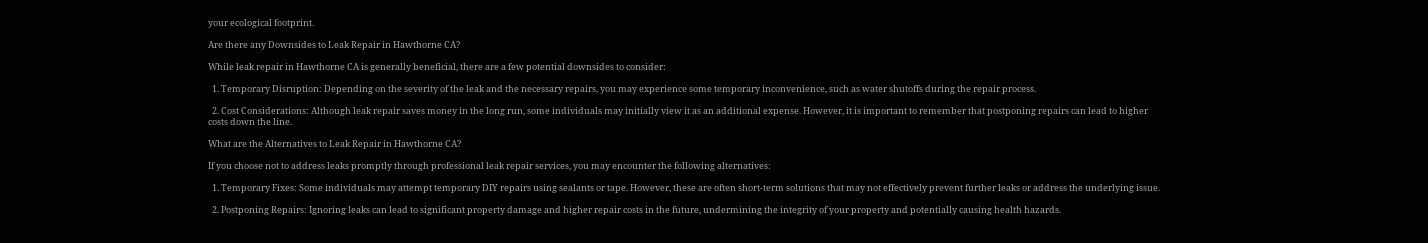your ecological footprint.

Are there any Downsides to Leak Repair in Hawthorne CA?

While leak repair in Hawthorne CA is generally beneficial, there are a few potential downsides to consider:

  1. Temporary Disruption: Depending on the severity of the leak and the necessary repairs, you may experience some temporary inconvenience, such as water shutoffs during the repair process.

  2. Cost Considerations: Although leak repair saves money in the long run, some individuals may initially view it as an additional expense. However, it is important to remember that postponing repairs can lead to higher costs down the line.

What are the Alternatives to Leak Repair in Hawthorne CA?

If you choose not to address leaks promptly through professional leak repair services, you may encounter the following alternatives:

  1. Temporary Fixes: Some individuals may attempt temporary DIY repairs using sealants or tape. However, these are often short-term solutions that may not effectively prevent further leaks or address the underlying issue.

  2. Postponing Repairs: Ignoring leaks can lead to significant property damage and higher repair costs in the future, undermining the integrity of your property and potentially causing health hazards.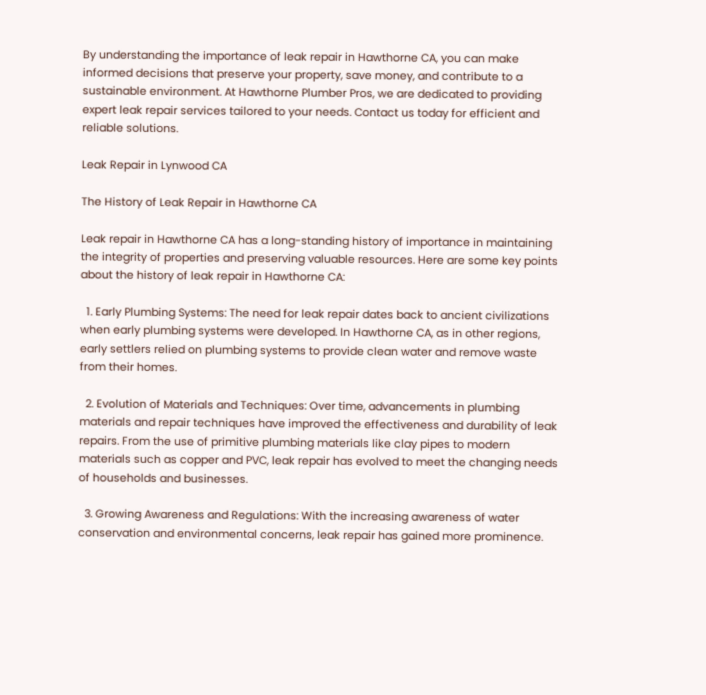By understanding the importance of leak repair in Hawthorne CA, you can make informed decisions that preserve your property, save money, and contribute to a sustainable environment. At Hawthorne Plumber Pros, we are dedicated to providing expert leak repair services tailored to your needs. Contact us today for efficient and reliable solutions.

Leak Repair in Lynwood CA

The History of Leak Repair in Hawthorne CA

Leak repair in Hawthorne CA has a long-standing history of importance in maintaining the integrity of properties and preserving valuable resources. Here are some key points about the history of leak repair in Hawthorne CA:

  1. Early Plumbing Systems: The need for leak repair dates back to ancient civilizations when early plumbing systems were developed. In Hawthorne CA, as in other regions, early settlers relied on plumbing systems to provide clean water and remove waste from their homes.

  2. Evolution of Materials and Techniques: Over time, advancements in plumbing materials and repair techniques have improved the effectiveness and durability of leak repairs. From the use of primitive plumbing materials like clay pipes to modern materials such as copper and PVC, leak repair has evolved to meet the changing needs of households and businesses.

  3. Growing Awareness and Regulations: With the increasing awareness of water conservation and environmental concerns, leak repair has gained more prominence.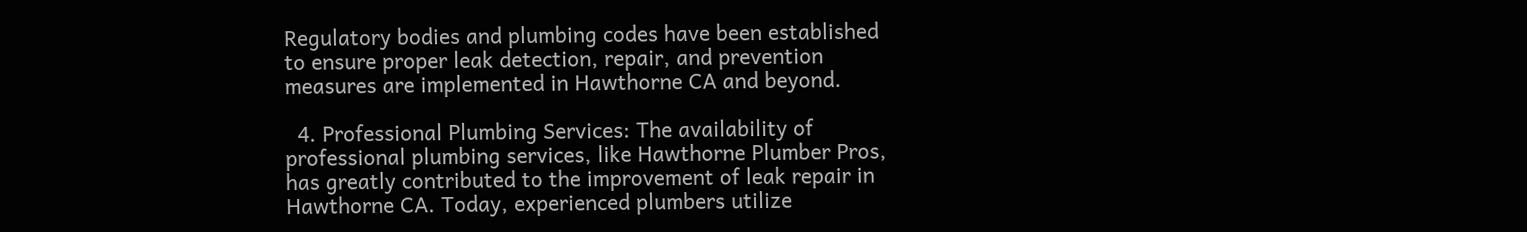Regulatory bodies and plumbing codes have been established to ensure proper leak detection, repair, and prevention measures are implemented in Hawthorne CA and beyond.

  4. Professional Plumbing Services: The availability of professional plumbing services, like Hawthorne Plumber Pros, has greatly contributed to the improvement of leak repair in Hawthorne CA. Today, experienced plumbers utilize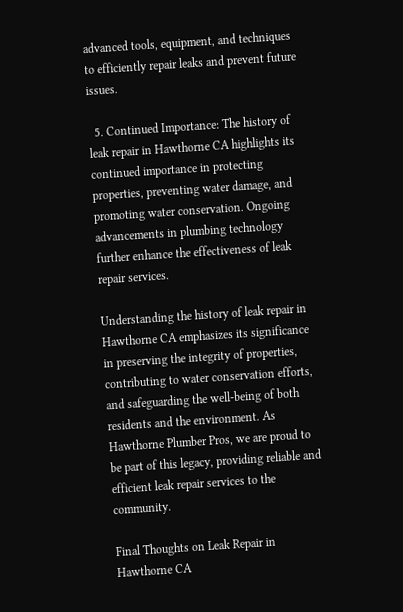advanced tools, equipment, and techniques to efficiently repair leaks and prevent future issues.

  5. Continued Importance: The history of leak repair in Hawthorne CA highlights its continued importance in protecting properties, preventing water damage, and promoting water conservation. Ongoing advancements in plumbing technology further enhance the effectiveness of leak repair services.

Understanding the history of leak repair in Hawthorne CA emphasizes its significance in preserving the integrity of properties, contributing to water conservation efforts, and safeguarding the well-being of both residents and the environment. As Hawthorne Plumber Pros, we are proud to be part of this legacy, providing reliable and efficient leak repair services to the community.

Final Thoughts on Leak Repair in Hawthorne CA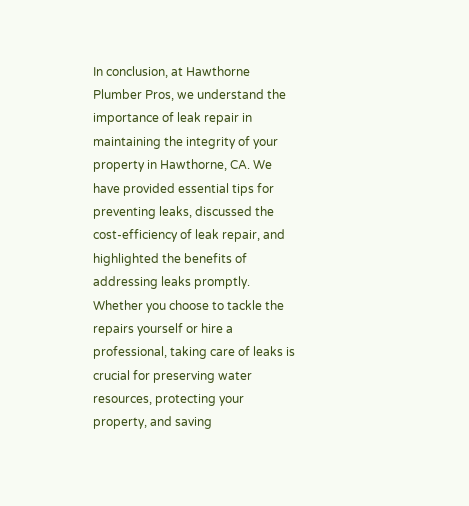In conclusion, at Hawthorne Plumber Pros, we understand the importance of leak repair in maintaining the integrity of your property in Hawthorne, CA. We have provided essential tips for preventing leaks, discussed the cost-efficiency of leak repair, and highlighted the benefits of addressing leaks promptly. Whether you choose to tackle the repairs yourself or hire a professional, taking care of leaks is crucial for preserving water resources, protecting your property, and saving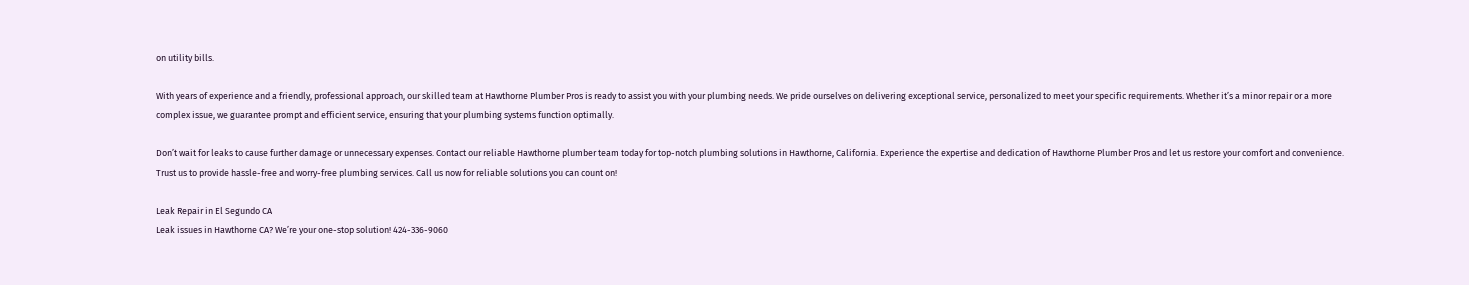on utility bills.

With years of experience and a friendly, professional approach, our skilled team at Hawthorne Plumber Pros is ready to assist you with your plumbing needs. We pride ourselves on delivering exceptional service, personalized to meet your specific requirements. Whether it’s a minor repair or a more complex issue, we guarantee prompt and efficient service, ensuring that your plumbing systems function optimally.

Don’t wait for leaks to cause further damage or unnecessary expenses. Contact our reliable Hawthorne plumber team today for top-notch plumbing solutions in Hawthorne, California. Experience the expertise and dedication of Hawthorne Plumber Pros and let us restore your comfort and convenience. Trust us to provide hassle-free and worry-free plumbing services. Call us now for reliable solutions you can count on!

Leak Repair in El Segundo CA
Leak issues in Hawthorne CA? We’re your one-stop solution! 424-336-9060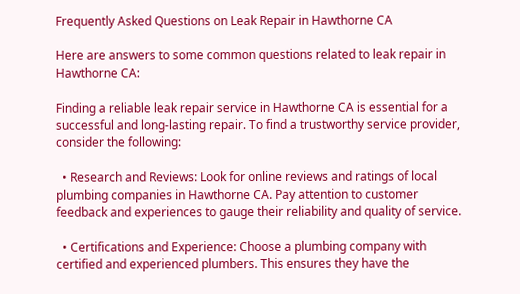Frequently Asked Questions on Leak Repair in Hawthorne CA

Here are answers to some common questions related to leak repair in Hawthorne CA:

Finding a reliable leak repair service in Hawthorne CA is essential for a successful and long-lasting repair. To find a trustworthy service provider, consider the following:

  • Research and Reviews: Look for online reviews and ratings of local plumbing companies in Hawthorne CA. Pay attention to customer feedback and experiences to gauge their reliability and quality of service.

  • Certifications and Experience: Choose a plumbing company with certified and experienced plumbers. This ensures they have the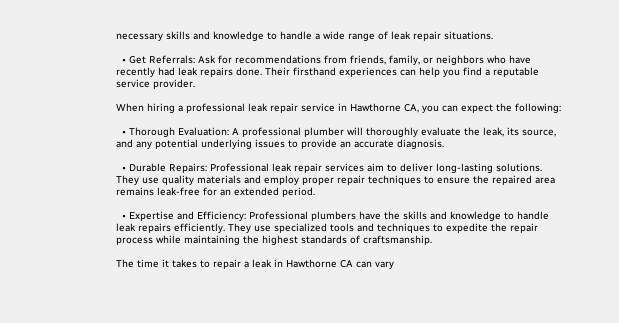necessary skills and knowledge to handle a wide range of leak repair situations.

  • Get Referrals: Ask for recommendations from friends, family, or neighbors who have recently had leak repairs done. Their firsthand experiences can help you find a reputable service provider.

When hiring a professional leak repair service in Hawthorne CA, you can expect the following:

  • Thorough Evaluation: A professional plumber will thoroughly evaluate the leak, its source, and any potential underlying issues to provide an accurate diagnosis.

  • Durable Repairs: Professional leak repair services aim to deliver long-lasting solutions. They use quality materials and employ proper repair techniques to ensure the repaired area remains leak-free for an extended period.

  • Expertise and Efficiency: Professional plumbers have the skills and knowledge to handle leak repairs efficiently. They use specialized tools and techniques to expedite the repair process while maintaining the highest standards of craftsmanship.

The time it takes to repair a leak in Hawthorne CA can vary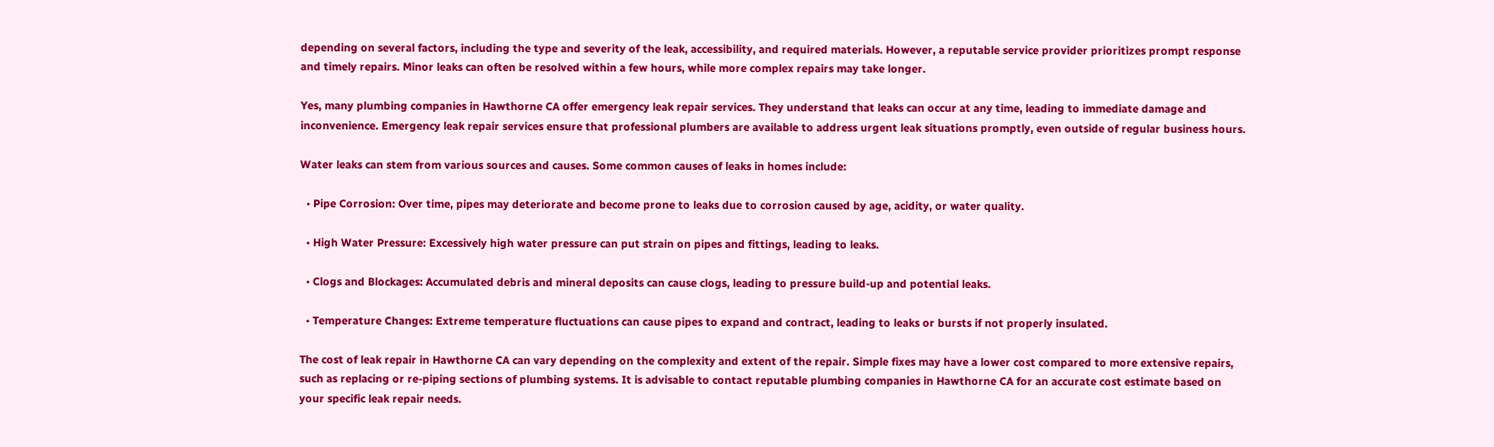depending on several factors, including the type and severity of the leak, accessibility, and required materials. However, a reputable service provider prioritizes prompt response and timely repairs. Minor leaks can often be resolved within a few hours, while more complex repairs may take longer.

Yes, many plumbing companies in Hawthorne CA offer emergency leak repair services. They understand that leaks can occur at any time, leading to immediate damage and inconvenience. Emergency leak repair services ensure that professional plumbers are available to address urgent leak situations promptly, even outside of regular business hours.

Water leaks can stem from various sources and causes. Some common causes of leaks in homes include:

  • Pipe Corrosion: Over time, pipes may deteriorate and become prone to leaks due to corrosion caused by age, acidity, or water quality.

  • High Water Pressure: Excessively high water pressure can put strain on pipes and fittings, leading to leaks.

  • Clogs and Blockages: Accumulated debris and mineral deposits can cause clogs, leading to pressure build-up and potential leaks.

  • Temperature Changes: Extreme temperature fluctuations can cause pipes to expand and contract, leading to leaks or bursts if not properly insulated.

The cost of leak repair in Hawthorne CA can vary depending on the complexity and extent of the repair. Simple fixes may have a lower cost compared to more extensive repairs, such as replacing or re-piping sections of plumbing systems. It is advisable to contact reputable plumbing companies in Hawthorne CA for an accurate cost estimate based on your specific leak repair needs.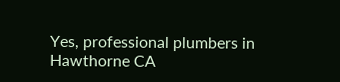Yes, professional plumbers in Hawthorne CA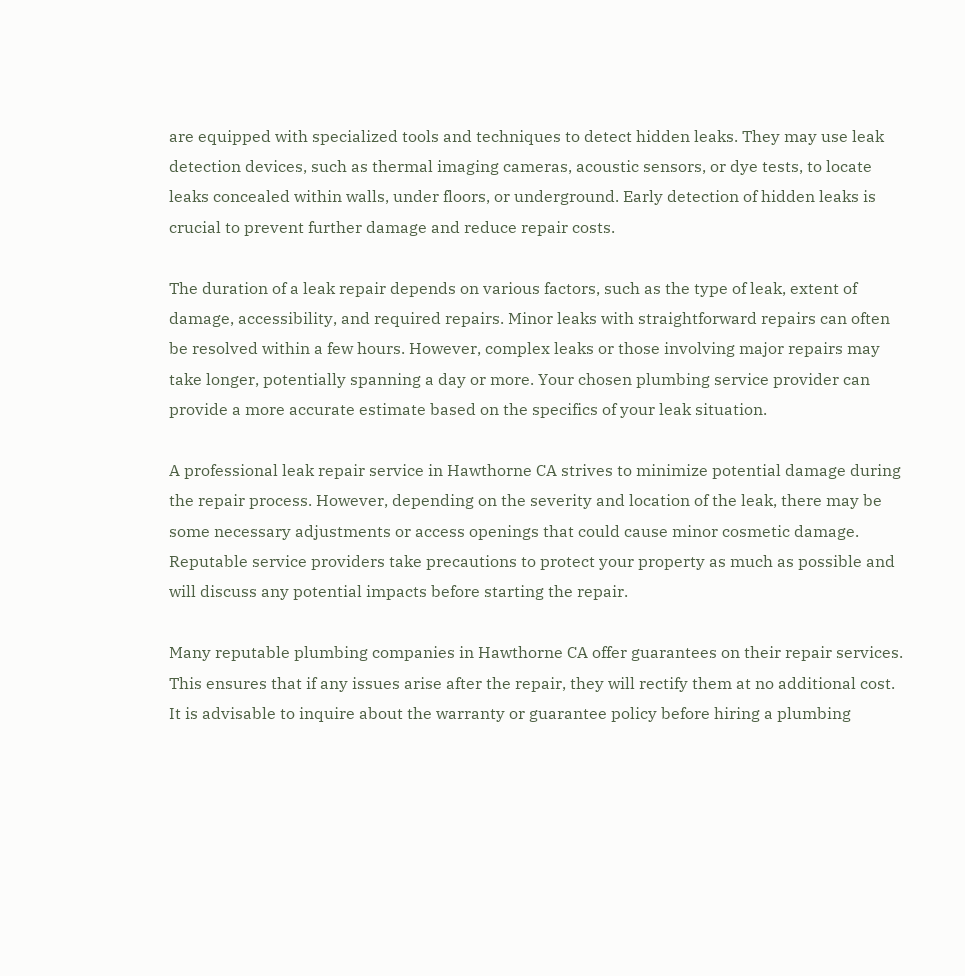are equipped with specialized tools and techniques to detect hidden leaks. They may use leak detection devices, such as thermal imaging cameras, acoustic sensors, or dye tests, to locate leaks concealed within walls, under floors, or underground. Early detection of hidden leaks is crucial to prevent further damage and reduce repair costs.

The duration of a leak repair depends on various factors, such as the type of leak, extent of damage, accessibility, and required repairs. Minor leaks with straightforward repairs can often be resolved within a few hours. However, complex leaks or those involving major repairs may take longer, potentially spanning a day or more. Your chosen plumbing service provider can provide a more accurate estimate based on the specifics of your leak situation.

A professional leak repair service in Hawthorne CA strives to minimize potential damage during the repair process. However, depending on the severity and location of the leak, there may be some necessary adjustments or access openings that could cause minor cosmetic damage. Reputable service providers take precautions to protect your property as much as possible and will discuss any potential impacts before starting the repair.

Many reputable plumbing companies in Hawthorne CA offer guarantees on their repair services. This ensures that if any issues arise after the repair, they will rectify them at no additional cost. It is advisable to inquire about the warranty or guarantee policy before hiring a plumbing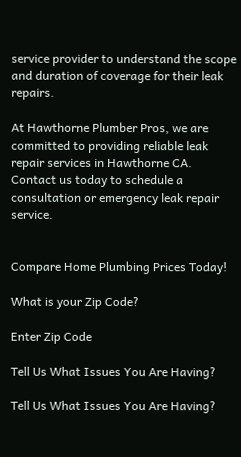service provider to understand the scope and duration of coverage for their leak repairs.

At Hawthorne Plumber Pros, we are committed to providing reliable leak repair services in Hawthorne CA. Contact us today to schedule a consultation or emergency leak repair service.


Compare Home Plumbing Prices Today!

What is your Zip Code?

Enter Zip Code

Tell Us What Issues You Are Having?

Tell Us What Issues You Are Having?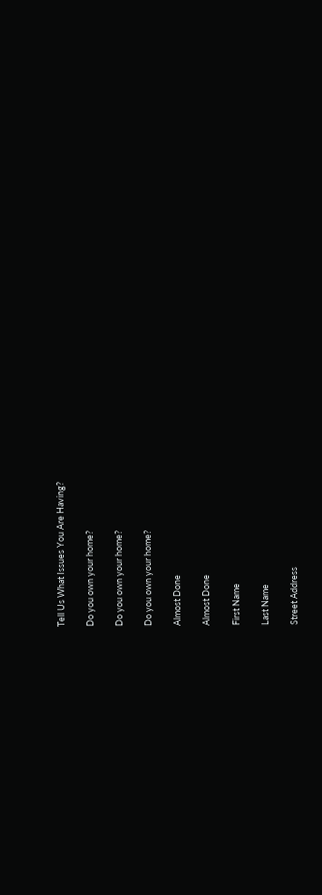Tell Us What Issues You Are Having?

Do you own your home?

Do you own your home?

Do you own your home?

Almost Done

Almost Done

First Name

Last Name

Street Address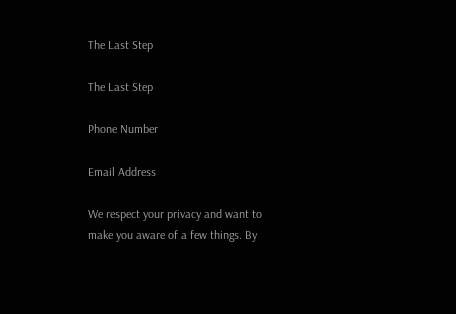The Last Step

The Last Step

Phone Number

Email Address

We respect your privacy and want to make you aware of a few things. By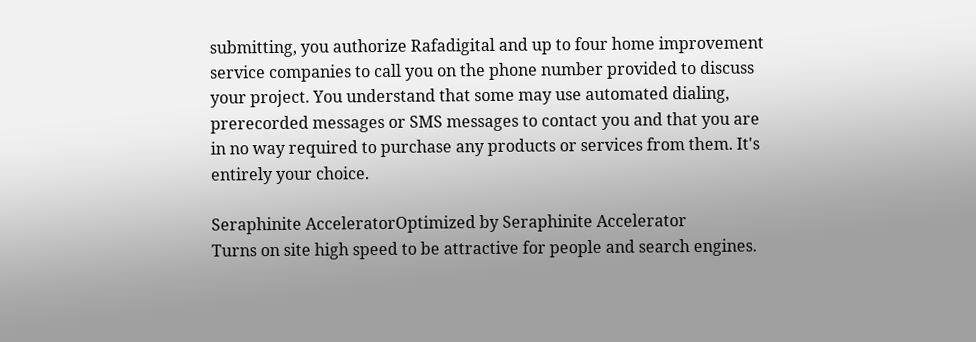submitting, you authorize Rafadigital and up to four home improvement service companies to call you on the phone number provided to discuss your project. You understand that some may use automated dialing, prerecorded messages or SMS messages to contact you and that you are in no way required to purchase any products or services from them. It's entirely your choice.

Seraphinite AcceleratorOptimized by Seraphinite Accelerator
Turns on site high speed to be attractive for people and search engines.